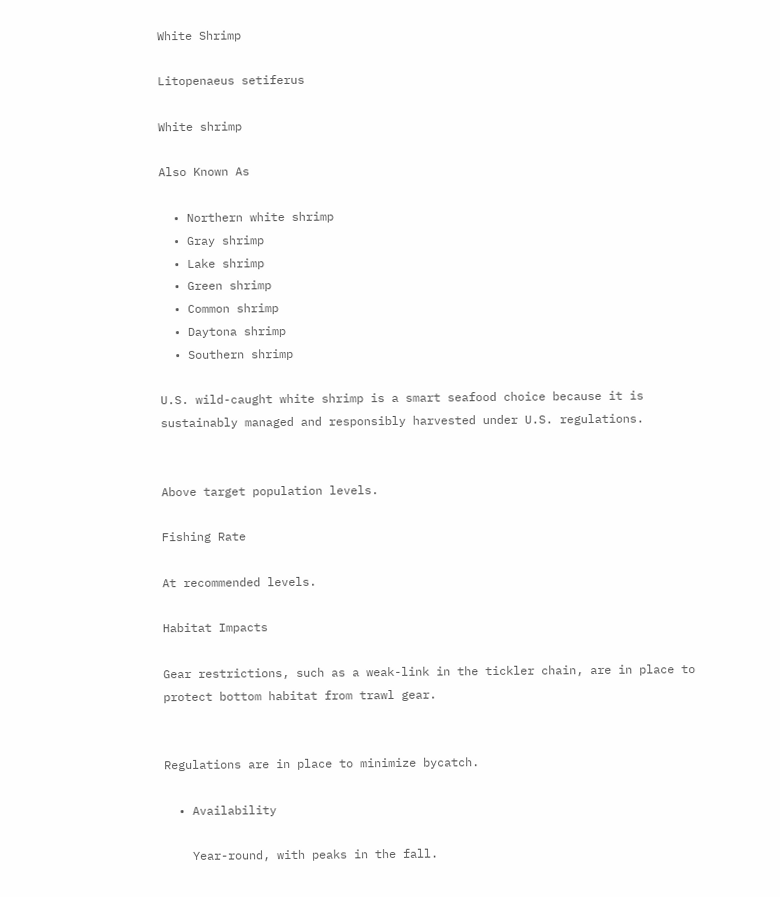White Shrimp

Litopenaeus setiferus

White shrimp

Also Known As

  • Northern white shrimp
  • Gray shrimp
  • Lake shrimp
  • Green shrimp
  • Common shrimp
  • Daytona shrimp
  • Southern shrimp

U.S. wild-caught white shrimp is a smart seafood choice because it is sustainably managed and responsibly harvested under U.S. regulations.


Above target population levels.

Fishing Rate

At recommended levels.

Habitat Impacts

Gear restrictions, such as a weak-link in the tickler chain, are in place to protect bottom habitat from trawl gear.


Regulations are in place to minimize bycatch.

  • Availability

    Year-round, with peaks in the fall.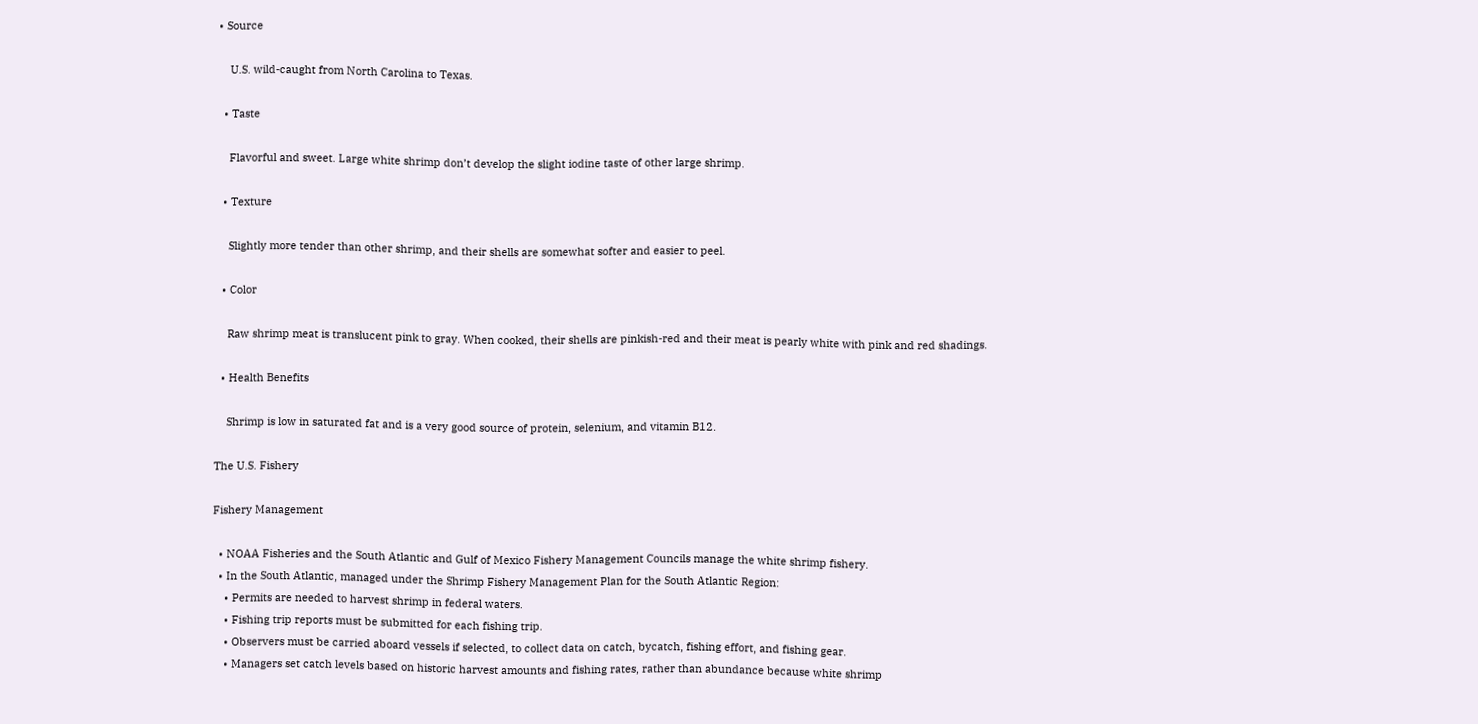• Source

    U.S. wild-caught from North Carolina to Texas.

  • Taste

    Flavorful and sweet. Large white shrimp don’t develop the slight iodine taste of other large shrimp.

  • Texture

    Slightly more tender than other shrimp, and their shells are somewhat softer and easier to peel.

  • Color

    Raw shrimp meat is translucent pink to gray. When cooked, their shells are pinkish-red and their meat is pearly white with pink and red shadings.

  • Health Benefits

    Shrimp is low in saturated fat and is a very good source of protein, selenium, and vitamin B12.

The U.S. Fishery

Fishery Management

  • NOAA Fisheries and the South Atlantic and Gulf of Mexico Fishery Management Councils manage the white shrimp fishery.
  • In the South Atlantic, managed under the Shrimp Fishery Management Plan for the South Atlantic Region:
    • Permits are needed to harvest shrimp in federal waters.
    • Fishing trip reports must be submitted for each fishing trip.
    • Observers must be carried aboard vessels if selected, to collect data on catch, bycatch, fishing effort, and fishing gear.
    • Managers set catch levels based on historic harvest amounts and fishing rates, rather than abundance because white shrimp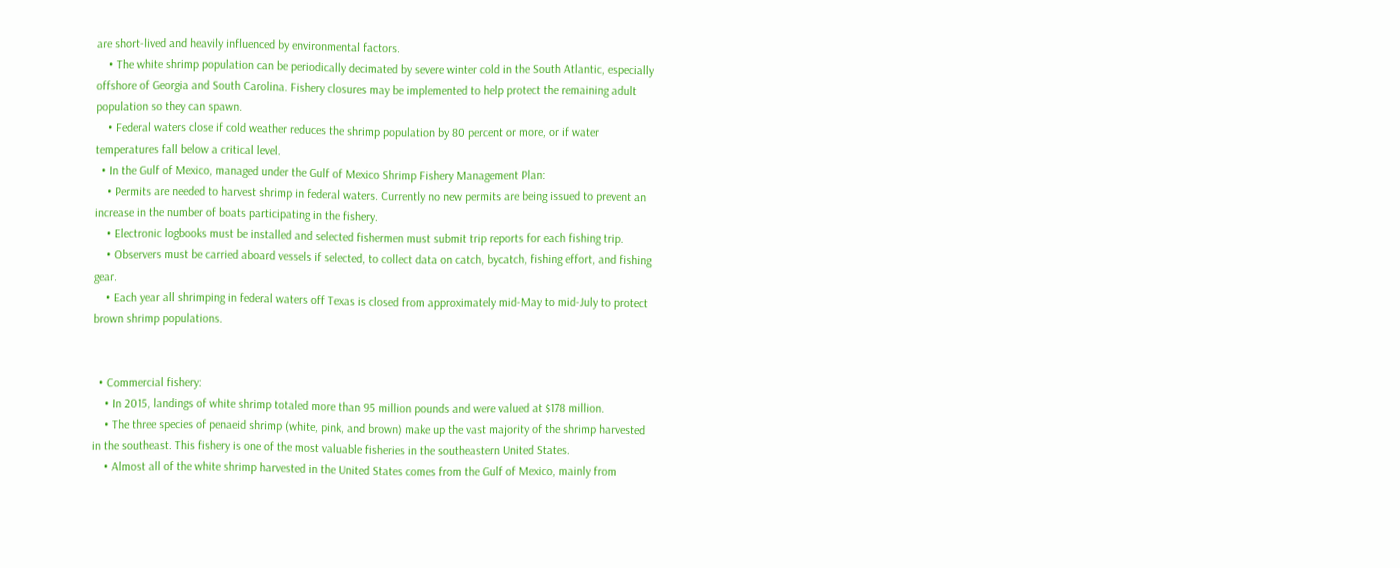are short-lived and heavily influenced by environmental factors.
    • The white shrimp population can be periodically decimated by severe winter cold in the South Atlantic, especially offshore of Georgia and South Carolina. Fishery closures may be implemented to help protect the remaining adult population so they can spawn.
    • Federal waters close if cold weather reduces the shrimp population by 80 percent or more, or if water temperatures fall below a critical level.
  • In the Gulf of Mexico, managed under the Gulf of Mexico Shrimp Fishery Management Plan:
    • Permits are needed to harvest shrimp in federal waters. Currently no new permits are being issued to prevent an increase in the number of boats participating in the fishery.
    • Electronic logbooks must be installed and selected fishermen must submit trip reports for each fishing trip.
    • Observers must be carried aboard vessels if selected, to collect data on catch, bycatch, fishing effort, and fishing gear.
    • Each year all shrimping in federal waters off Texas is closed from approximately mid-May to mid-July to protect brown shrimp populations.


  • Commercial fishery:
    • In 2015, landings of white shrimp totaled more than 95 million pounds and were valued at $178 million.
    • The three species of penaeid shrimp (white, pink, and brown) make up the vast majority of the shrimp harvested in the southeast. This fishery is one of the most valuable fisheries in the southeastern United States.
    • Almost all of the white shrimp harvested in the United States comes from the Gulf of Mexico, mainly from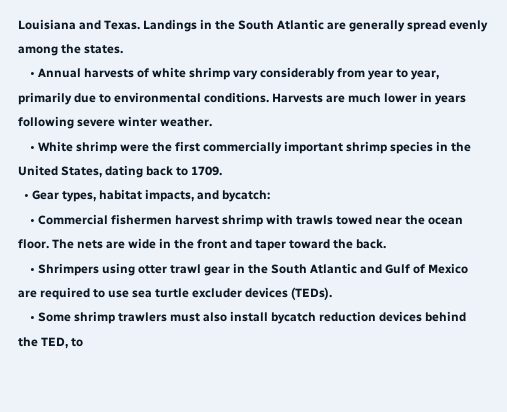Louisiana and Texas. Landings in the South Atlantic are generally spread evenly among the states.
    • Annual harvests of white shrimp vary considerably from year to year, primarily due to environmental conditions. Harvests are much lower in years following severe winter weather.
    • White shrimp were the first commercially important shrimp species in the United States, dating back to 1709.
  • Gear types, habitat impacts, and bycatch:
    • Commercial fishermen harvest shrimp with trawls towed near the ocean floor. The nets are wide in the front and taper toward the back.
    • Shrimpers using otter trawl gear in the South Atlantic and Gulf of Mexico are required to use sea turtle excluder devices (TEDs).
    • Some shrimp trawlers must also install bycatch reduction devices behind the TED, to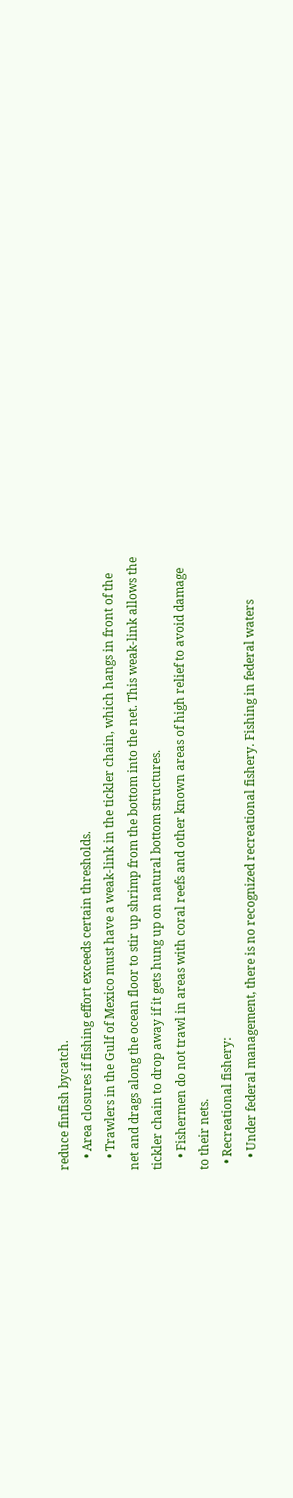reduce finfish bycatch.
    • Area closures if fishing effort exceeds certain thresholds.
    • Trawlers in the Gulf of Mexico must have a weak-link in the tickler chain, which hangs in front of the net and drags along the ocean floor to stir up shrimp from the bottom into the net. This weak-link allows the tickler chain to drop away if it gets hung up on natural bottom structures.
    • Fishermen do not trawl in areas with coral reefs and other known areas of high relief to avoid damage to their nets.
  • Recreational fishery:
    • Under federal management, there is no recognized recreational fishery. Fishing in federal waters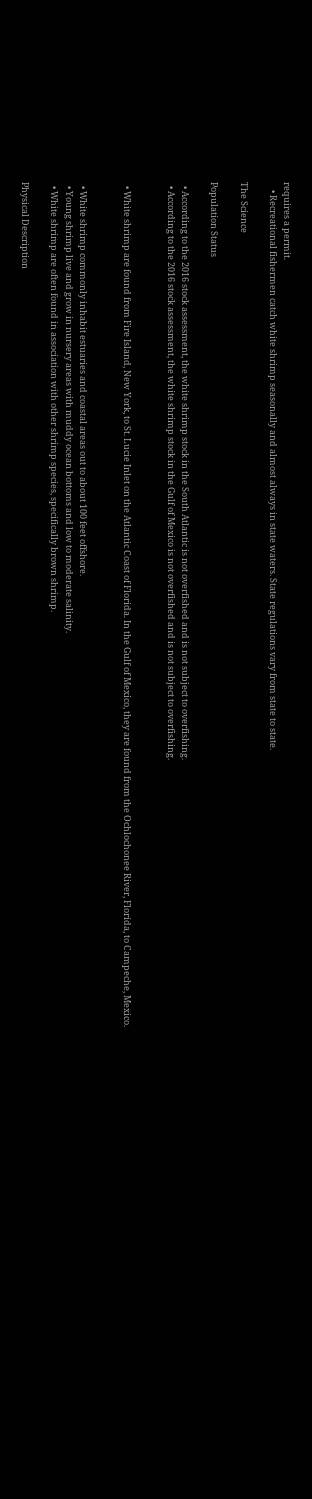requires a permit.
    • Recreational fishermen catch white shrimp seasonally and almost always in state waters. State regulations vary from state to state.

The Science

Population Status

  • According to the 2016 stock assessment, the white shrimp stock in the South Atlantic is not overfished and is not subject to overfishing.
  • According to the 2016 stock assessment, the white shrimp stock in the Gulf of Mexico is not overfished and is not subject to overfishing.


  • White shrimp are found from Fire Island, New York, to St. Lucie Inlet on the Atlantic Coast of Florida. In the Gulf of Mexico, they are found from the Ochlochonee River, Florida, to Campeche, Mexico.


  • White shrimp commonly inhabit estuaries and coastal areas out to about 100 feet offshore.
  • Young shrimp live and grow in nursery areas with muddy ocean bottoms and low to moderate salinity.
  • White shrimp are often found in association with other shrimp species, specifically brown shrimp.

Physical Description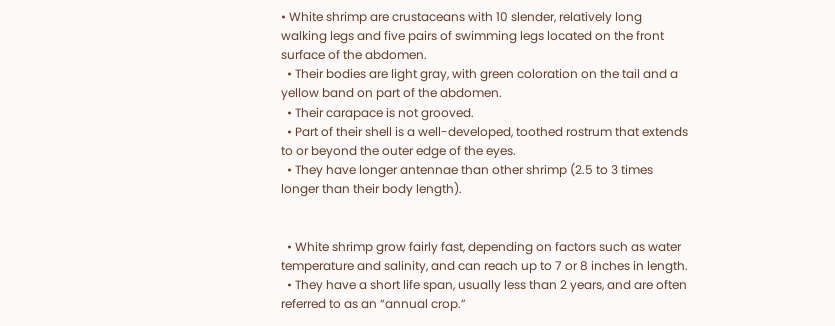• White shrimp are crustaceans with 10 slender, relatively long walking legs and five pairs of swimming legs located on the front surface of the abdomen.
  • Their bodies are light gray, with green coloration on the tail and a yellow band on part of the abdomen.
  • Their carapace is not grooved.
  • Part of their shell is a well-developed, toothed rostrum that extends to or beyond the outer edge of the eyes.
  • They have longer antennae than other shrimp (2.5 to 3 times longer than their body length).


  • White shrimp grow fairly fast, depending on factors such as water temperature and salinity, and can reach up to 7 or 8 inches in length.
  • They have a short life span, usually less than 2 years, and are often referred to as an “annual crop.”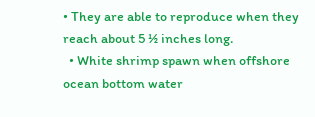• They are able to reproduce when they reach about 5 ½ inches long.
  • White shrimp spawn when offshore ocean bottom water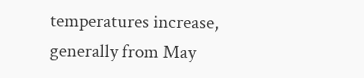temperatures increase, generally from May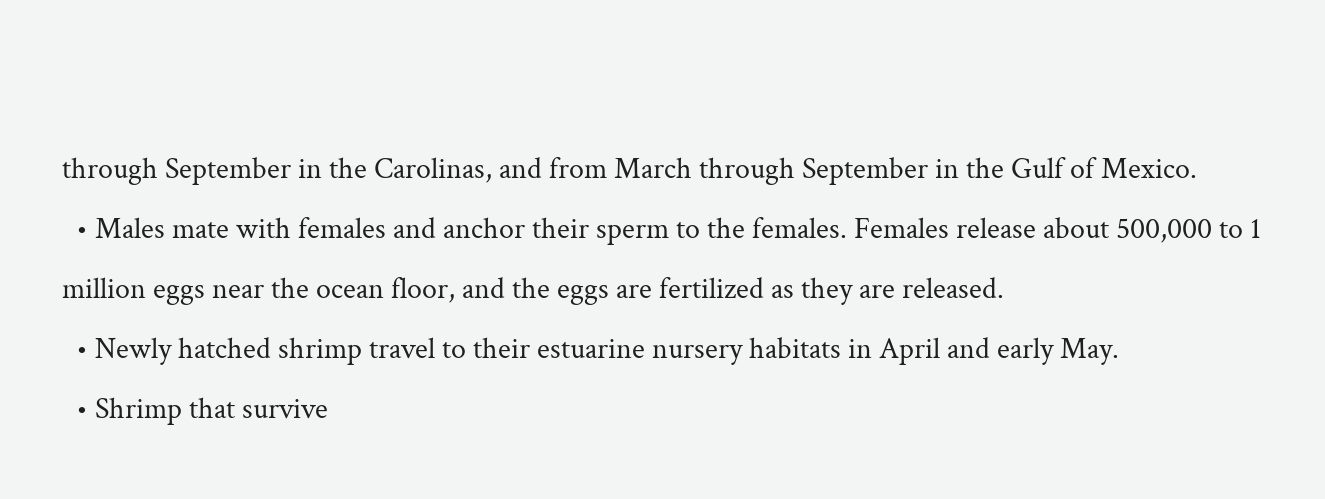through September in the Carolinas, and from March through September in the Gulf of Mexico.
  • Males mate with females and anchor their sperm to the females. Females release about 500,000 to 1 million eggs near the ocean floor, and the eggs are fertilized as they are released.
  • Newly hatched shrimp travel to their estuarine nursery habitats in April and early May.
  • Shrimp that survive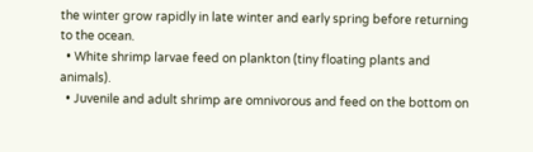the winter grow rapidly in late winter and early spring before returning to the ocean.
  • White shrimp larvae feed on plankton (tiny floating plants and animals).
  • Juvenile and adult shrimp are omnivorous and feed on the bottom on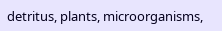detritus, plants, microorganisms,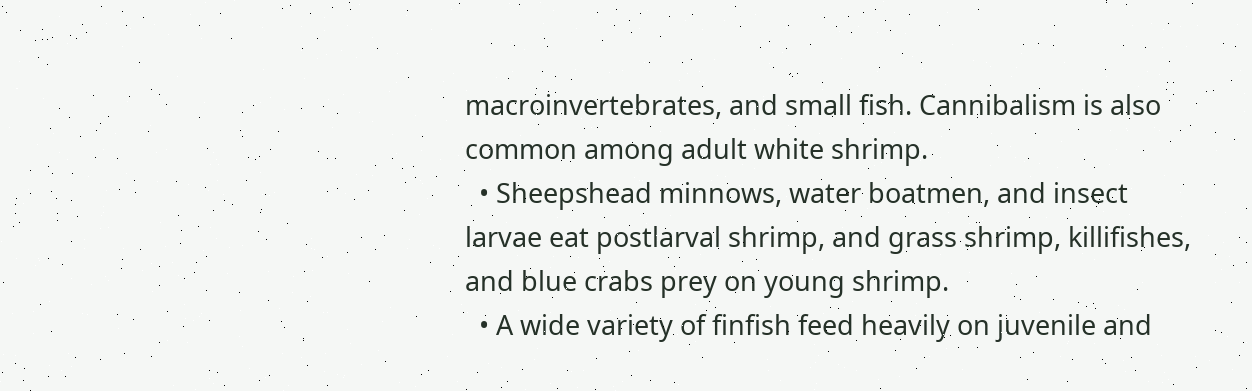macroinvertebrates, and small fish. Cannibalism is also common among adult white shrimp.
  • Sheepshead minnows, water boatmen, and insect larvae eat postlarval shrimp, and grass shrimp, killifishes, and blue crabs prey on young shrimp.
  • A wide variety of finfish feed heavily on juvenile and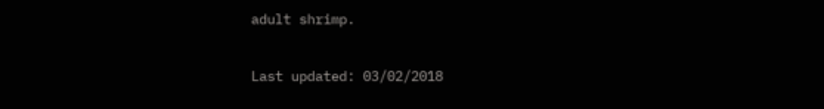adult shrimp.

Last updated: 03/02/2018